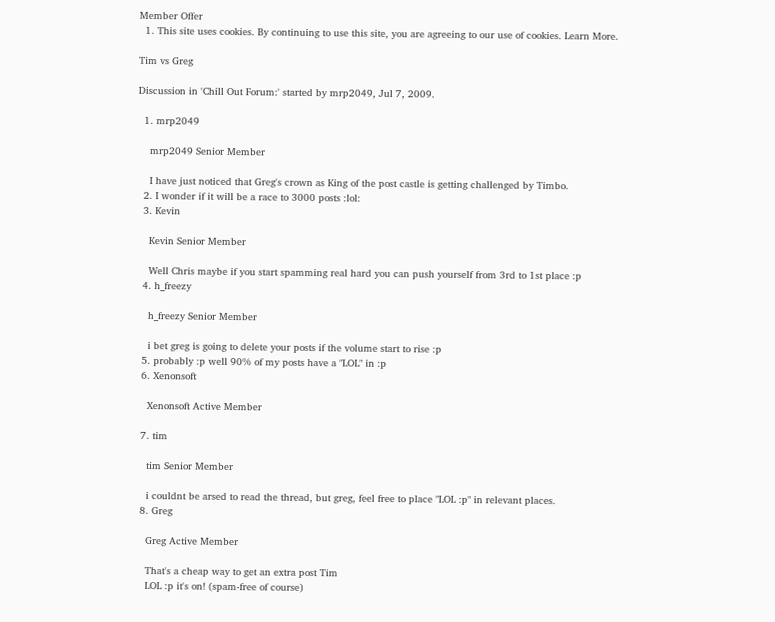Member Offer
  1. This site uses cookies. By continuing to use this site, you are agreeing to our use of cookies. Learn More.

Tim vs Greg

Discussion in 'Chill Out Forum:' started by mrp2049, Jul 7, 2009.

  1. mrp2049

    mrp2049 Senior Member

    I have just noticed that Greg's crown as King of the post castle is getting challenged by Timbo.
  2. I wonder if it will be a race to 3000 posts :lol:
  3. Kevin

    Kevin Senior Member

    Well Chris maybe if you start spamming real hard you can push yourself from 3rd to 1st place :p
  4. h_freezy

    h_freezy Senior Member

    i bet greg is going to delete your posts if the volume start to rise :p
  5. probably :p well 90% of my posts have a "LOL" in :p
  6. Xenonsoft

    Xenonsoft Active Member

  7. tim

    tim Senior Member

    i couldnt be arsed to read the thread, but greg, feel free to place "LOL :p" in relevant places.
  8. Greg

    Greg Active Member

    That's a cheap way to get an extra post Tim
    LOL :p it's on! (spam-free of course)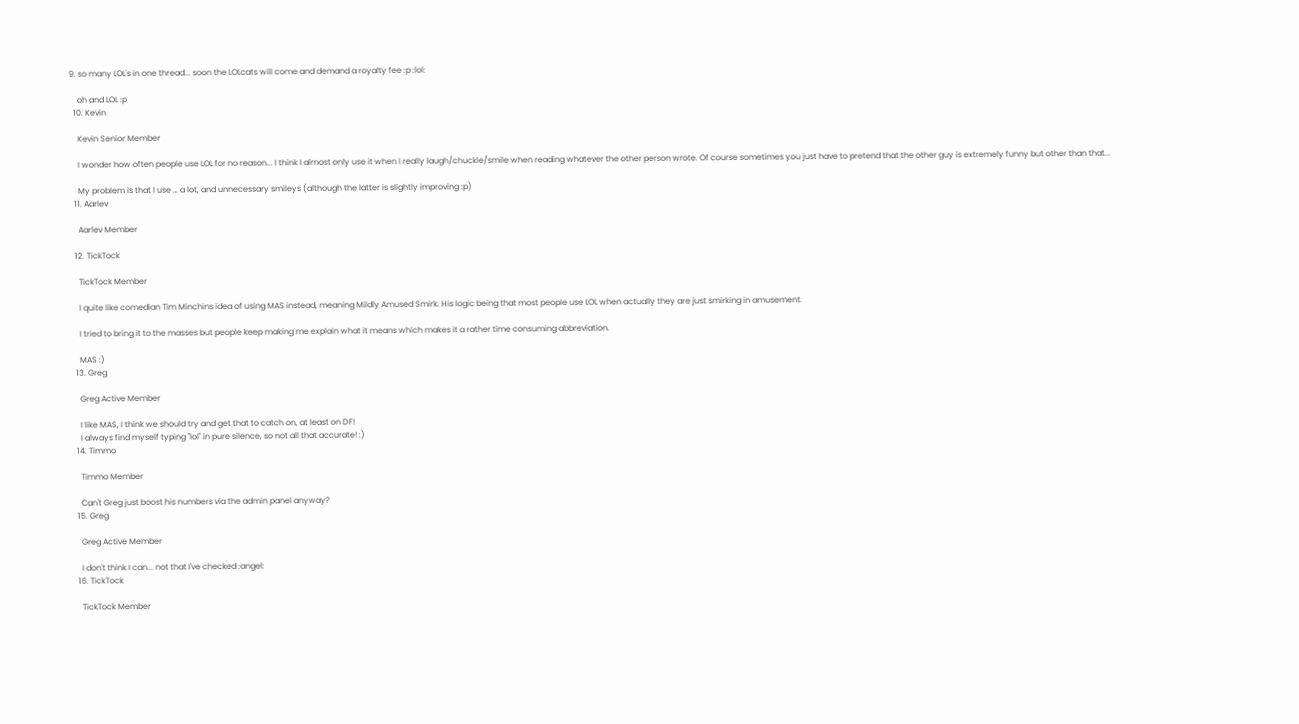9. so many LOL's in one thread... soon the LOLcats will come and demand a royalty fee :p :lol:

    oh and LOL :p
  10. Kevin

    Kevin Senior Member

    I wonder how often people use LOL for no reason... I think I almost only use it when I really laugh/chuckle/smile when reading whatever the other person wrote. Of course sometimes you just have to pretend that the other guy is extremely funny but other than that...

    My problem is that I use … a lot, and unnecessary smileys (although the latter is slightly improving :p)
  11. Aarlev

    Aarlev Member

  12. TickTock

    TickTock Member

    I quite like comedian Tim Minchins idea of using MAS instead, meaning Mildly Amused Smirk. His logic being that most people use LOL when actually they are just smirking in amusement.

    I tried to bring it to the masses but people keep making me explain what it means which makes it a rather time consuming abbreviation.

    MAS :)
  13. Greg

    Greg Active Member

    I like MAS, I think we should try and get that to catch on, at least on DF!
    I always find myself typing "lol" in pure silence, so not all that accurate! :)
  14. Timmo

    Timmo Member

    Can't Greg just boost his numbers via the admin panel anyway?
  15. Greg

    Greg Active Member

    I don't think I can... not that I've checked :angel:
  16. TickTock

    TickTock Member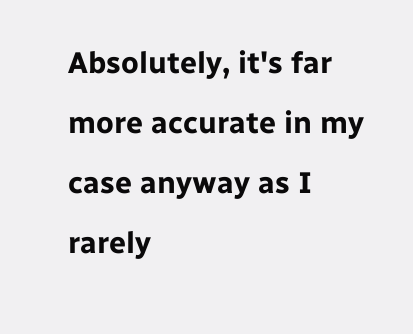Absolutely, it's far more accurate in my case anyway as I rarely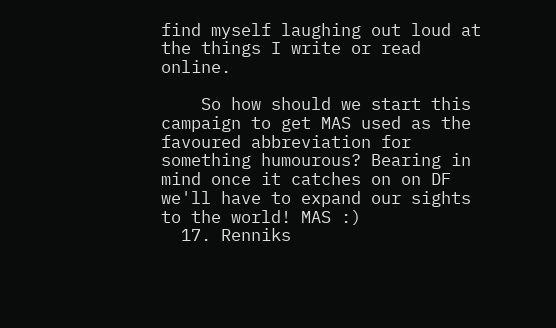find myself laughing out loud at the things I write or read online.

    So how should we start this campaign to get MAS used as the favoured abbreviation for something humourous? Bearing in mind once it catches on on DF we'll have to expand our sights to the world! MAS :)
  17. Renniks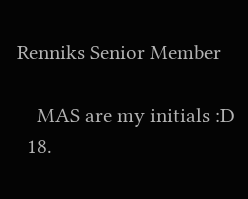Renniks Senior Member

    MAS are my initials :D
  18.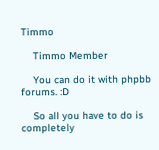Timmo

    Timmo Member

    You can do it with phpbb forums. :D

    So all you have to do is completely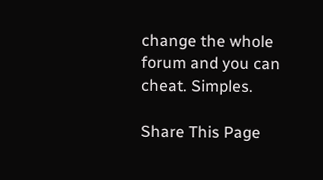change the whole forum and you can cheat. Simples.

Share This Page